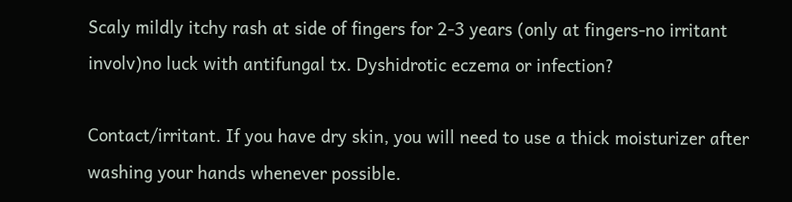Scaly mildly itchy rash at side of fingers for 2-3 years (only at fingers-no irritant involv)no luck with antifungal tx. Dyshidrotic eczema or infection?

Contact/irritant. If you have dry skin, you will need to use a thick moisturizer after washing your hands whenever possible.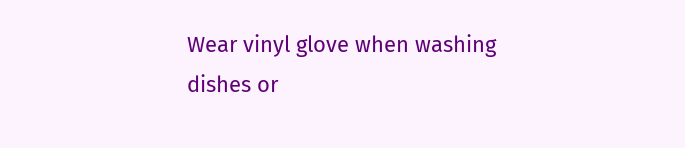Wear vinyl glove when washing dishes or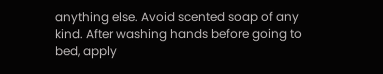anything else. Avoid scented soap of any kind. After washing hands before going to bed, apply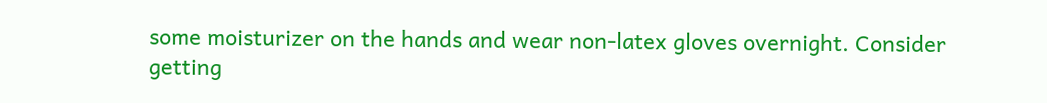some moisturizer on the hands and wear non-latex gloves overnight. Consider getting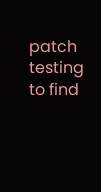patch testing to find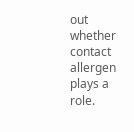out whether contact allergen plays a role.